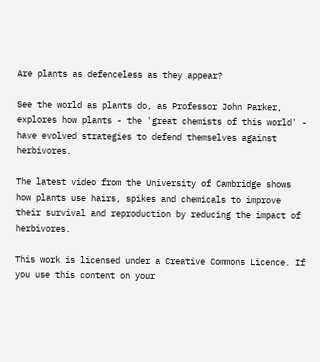Are plants as defenceless as they appear?

See the world as plants do, as Professor John Parker, explores how plants - the 'great chemists of this world' - have evolved strategies to defend themselves against herbivores.

The latest video from the University of Cambridge shows how plants use hairs, spikes and chemicals to improve their survival and reproduction by reducing the impact of herbivores.

This work is licensed under a Creative Commons Licence. If you use this content on your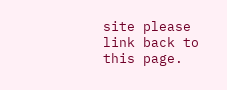site please link back to this page.